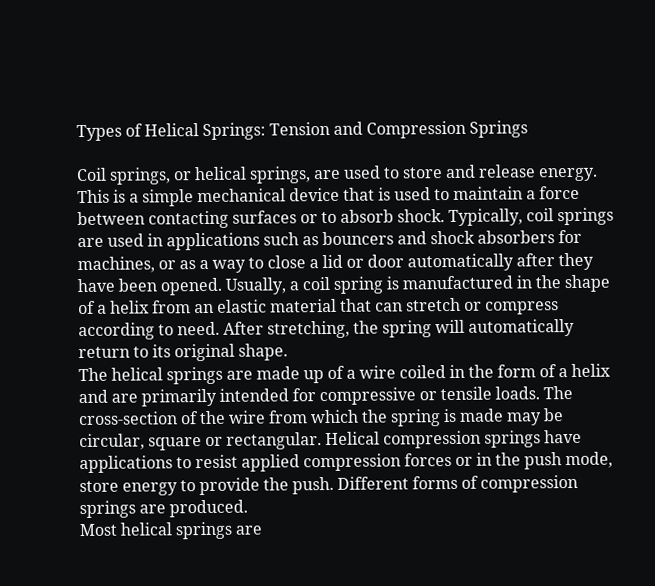Types of Helical Springs: Tension and Compression Springs

Coil springs, or helical springs, are used to store and release energy. This is a simple mechanical device that is used to maintain a force between contacting surfaces or to absorb shock. Typically, coil springs are used in applications such as bouncers and shock absorbers for machines, or as a way to close a lid or door automatically after they have been opened. Usually, a coil spring is manufactured in the shape of a helix from an elastic material that can stretch or compress according to need. After stretching, the spring will automatically return to its original shape.
The helical springs are made up of a wire coiled in the form of a helix and are primarily intended for compressive or tensile loads. The cross-section of the wire from which the spring is made may be circular, square or rectangular. Helical compression springs have applications to resist applied compression forces or in the push mode, store energy to provide the push. Different forms of compression springs are produced.
Most helical springs are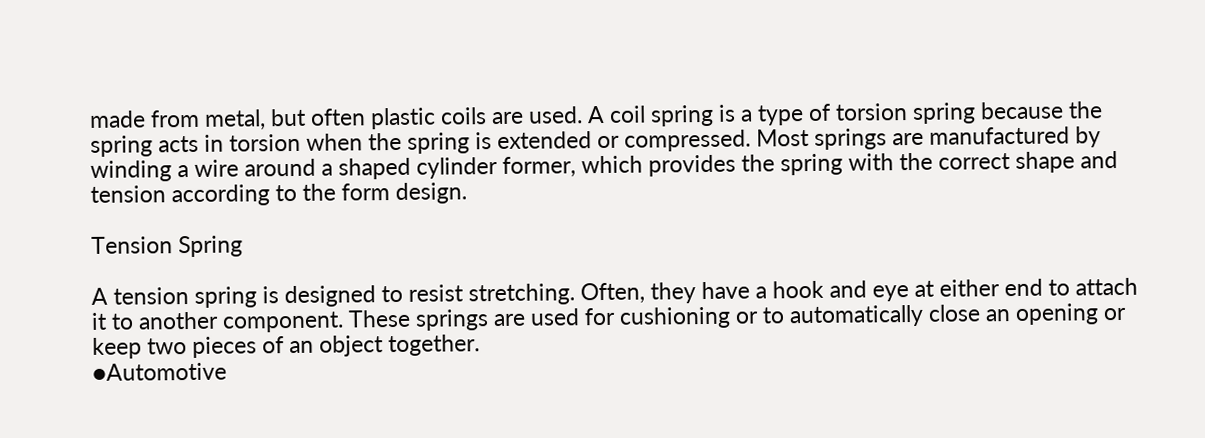made from metal, but often plastic coils are used. A coil spring is a type of torsion spring because the spring acts in torsion when the spring is extended or compressed. Most springs are manufactured by winding a wire around a shaped cylinder former, which provides the spring with the correct shape and tension according to the form design.

Tension Spring

A tension spring is designed to resist stretching. Often, they have a hook and eye at either end to attach it to another component. These springs are used for cushioning or to automatically close an opening or keep two pieces of an object together.
●Automotive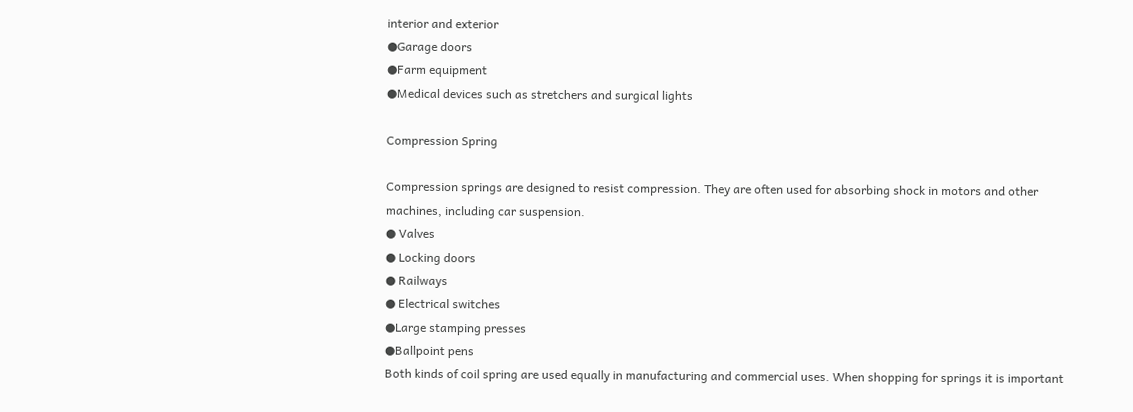interior and exterior
●Garage doors
●Farm equipment
●Medical devices such as stretchers and surgical lights

Compression Spring

Compression springs are designed to resist compression. They are often used for absorbing shock in motors and other machines, including car suspension.
● Valves
● Locking doors
● Railways
● Electrical switches
●Large stamping presses
●Ballpoint pens
Both kinds of coil spring are used equally in manufacturing and commercial uses. When shopping for springs it is important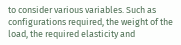to consider various variables. Such as configurations required, the weight of the load, the required elasticity and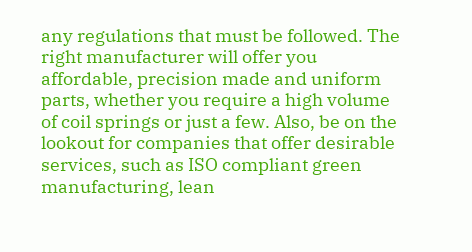any regulations that must be followed. The right manufacturer will offer you affordable, precision made and uniform parts, whether you require a high volume of coil springs or just a few. Also, be on the lookout for companies that offer desirable services, such as ISO compliant green manufacturing, lean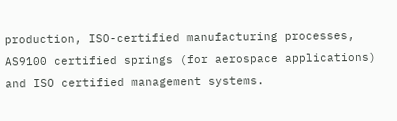production, ISO-certified manufacturing processes, AS9100 certified springs (for aerospace applications) and ISO certified management systems.